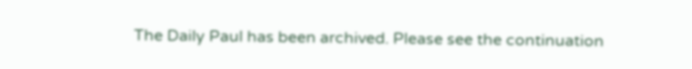The Daily Paul has been archived. Please see the continuation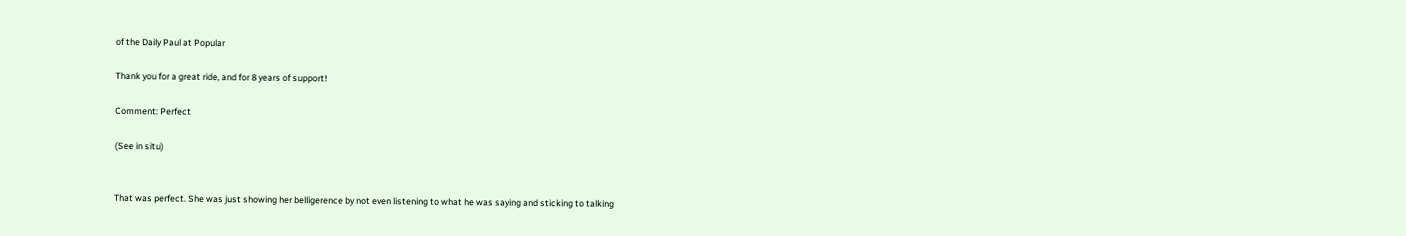of the Daily Paul at Popular

Thank you for a great ride, and for 8 years of support!

Comment: Perfect

(See in situ)


That was perfect. She was just showing her belligerence by not even listening to what he was saying and sticking to talking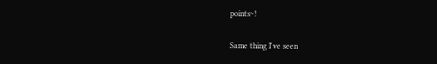points~!

Same thing I've seen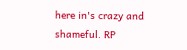here in's crazy and shameful. RP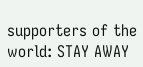supporters of the world: STAY AWAY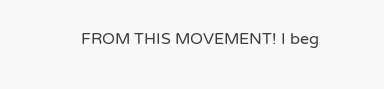FROM THIS MOVEMENT! I beg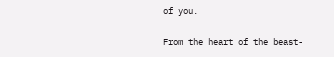of you.

From the heart of the beast-